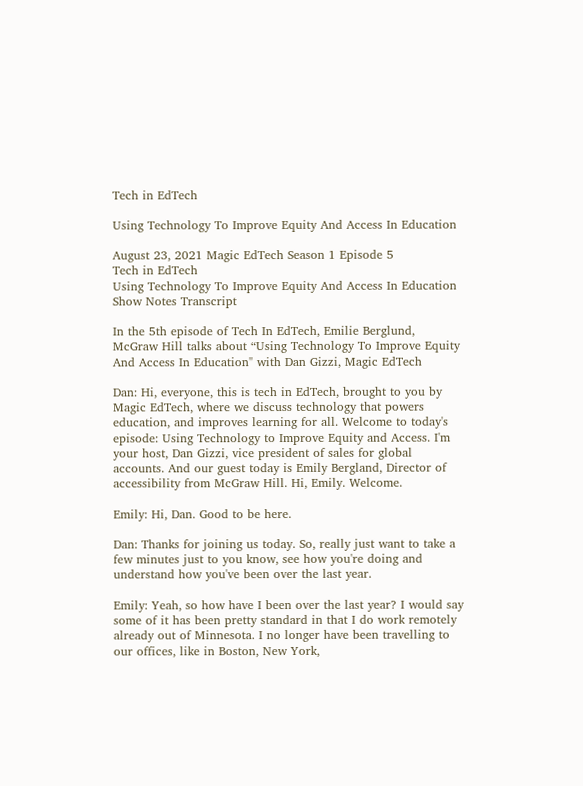Tech in EdTech

Using Technology To Improve Equity And Access In Education

August 23, 2021 Magic EdTech Season 1 Episode 5
Tech in EdTech
Using Technology To Improve Equity And Access In Education
Show Notes Transcript

In the 5th episode of Tech In EdTech, Emilie Berglund, McGraw Hill talks about “Using Technology To Improve Equity And Access In Education" with Dan Gizzi, Magic EdTech

Dan: Hi, everyone, this is tech in EdTech, brought to you by Magic EdTech, where we discuss technology that powers education, and improves learning for all. Welcome to today's episode: Using Technology to Improve Equity and Access. I'm your host, Dan Gizzi, vice president of sales for global accounts. And our guest today is Emily Bergland, Director of accessibility from McGraw Hill. Hi, Emily. Welcome.

Emily: Hi, Dan. Good to be here.

Dan: Thanks for joining us today. So, really just want to take a few minutes just to you know, see how you're doing and understand how you've been over the last year.

Emily: Yeah, so how have I been over the last year? I would say some of it has been pretty standard in that I do work remotely already out of Minnesota. I no longer have been travelling to our offices, like in Boston, New York,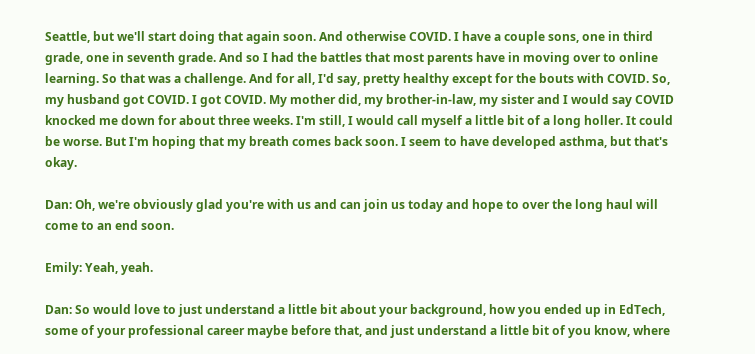Seattle, but we'll start doing that again soon. And otherwise COVID. I have a couple sons, one in third grade, one in seventh grade. And so I had the battles that most parents have in moving over to online learning. So that was a challenge. And for all, I'd say, pretty healthy except for the bouts with COVID. So, my husband got COVID. I got COVID. My mother did, my brother-in-law, my sister and I would say COVID knocked me down for about three weeks. I'm still, I would call myself a little bit of a long holler. It could be worse. But I'm hoping that my breath comes back soon. I seem to have developed asthma, but that's okay.

Dan: Oh, we're obviously glad you're with us and can join us today and hope to over the long haul will come to an end soon.

Emily: Yeah, yeah.

Dan: So would love to just understand a little bit about your background, how you ended up in EdTech, some of your professional career maybe before that, and just understand a little bit of you know, where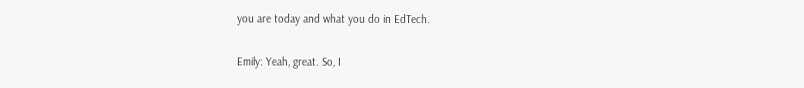you are today and what you do in EdTech.

Emily: Yeah, great. So, I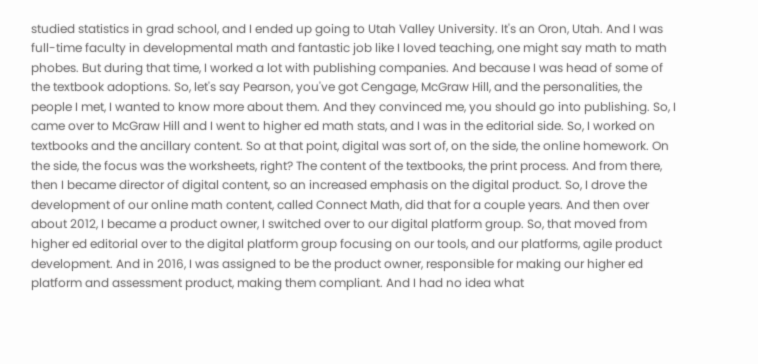studied statistics in grad school, and I ended up going to Utah Valley University. It's an Oron, Utah. And I was full-time faculty in developmental math and fantastic job like I loved teaching, one might say math to math phobes. But during that time, I worked a lot with publishing companies. And because I was head of some of the textbook adoptions. So, let's say Pearson, you've got Cengage, McGraw Hill, and the personalities, the people I met, I wanted to know more about them. And they convinced me, you should go into publishing. So, I came over to McGraw Hill and I went to higher ed math stats, and I was in the editorial side. So, I worked on textbooks and the ancillary content. So at that point, digital was sort of, on the side, the online homework. On the side, the focus was the worksheets, right? The content of the textbooks, the print process. And from there, then I became director of digital content, so an increased emphasis on the digital product. So, I drove the development of our online math content, called Connect Math, did that for a couple years. And then over about 2012, I became a product owner, I switched over to our digital platform group. So, that moved from higher ed editorial over to the digital platform group focusing on our tools, and our platforms, agile product development. And in 2016, I was assigned to be the product owner, responsible for making our higher ed platform and assessment product, making them compliant. And I had no idea what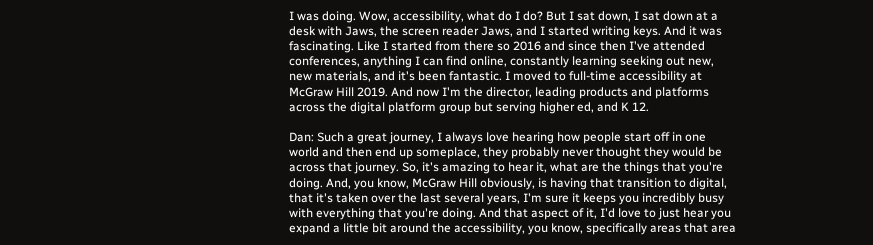I was doing. Wow, accessibility, what do I do? But I sat down, I sat down at a desk with Jaws, the screen reader Jaws, and I started writing keys. And it was fascinating. Like I started from there so 2016 and since then I've attended conferences, anything I can find online, constantly learning seeking out new, new materials, and it's been fantastic. I moved to full-time accessibility at McGraw Hill 2019. And now I'm the director, leading products and platforms across the digital platform group but serving higher ed, and K 12.

Dan: Such a great journey, I always love hearing how people start off in one world and then end up someplace, they probably never thought they would be across that journey. So, it's amazing to hear it, what are the things that you're doing. And, you know, McGraw Hill obviously, is having that transition to digital, that it's taken over the last several years, I'm sure it keeps you incredibly busy with everything that you're doing. And that aspect of it, I'd love to just hear you expand a little bit around the accessibility, you know, specifically areas that area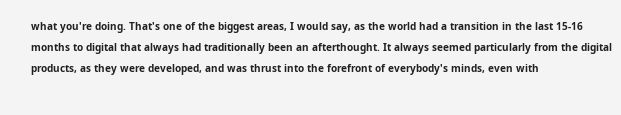what you're doing. That's one of the biggest areas, I would say, as the world had a transition in the last 15-16 months to digital that always had traditionally been an afterthought. It always seemed particularly from the digital products, as they were developed, and was thrust into the forefront of everybody's minds, even with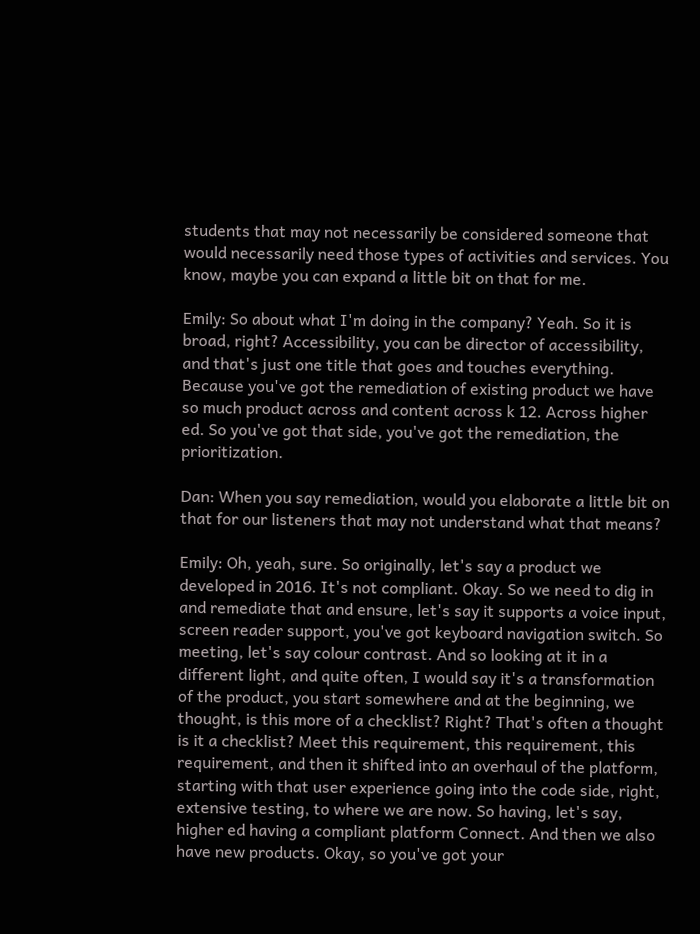students that may not necessarily be considered someone that would necessarily need those types of activities and services. You know, maybe you can expand a little bit on that for me.

Emily: So about what I'm doing in the company? Yeah. So it is broad, right? Accessibility, you can be director of accessibility, and that's just one title that goes and touches everything. Because you've got the remediation of existing product we have so much product across and content across k 12. Across higher ed. So you've got that side, you've got the remediation, the prioritization.

Dan: When you say remediation, would you elaborate a little bit on that for our listeners that may not understand what that means?

Emily: Oh, yeah, sure. So originally, let's say a product we developed in 2016. It's not compliant. Okay. So we need to dig in and remediate that and ensure, let's say it supports a voice input, screen reader support, you've got keyboard navigation switch. So meeting, let's say colour contrast. And so looking at it in a different light, and quite often, I would say it's a transformation of the product, you start somewhere and at the beginning, we thought, is this more of a checklist? Right? That's often a thought is it a checklist? Meet this requirement, this requirement, this requirement, and then it shifted into an overhaul of the platform, starting with that user experience going into the code side, right, extensive testing, to where we are now. So having, let's say, higher ed having a compliant platform Connect. And then we also have new products. Okay, so you've got your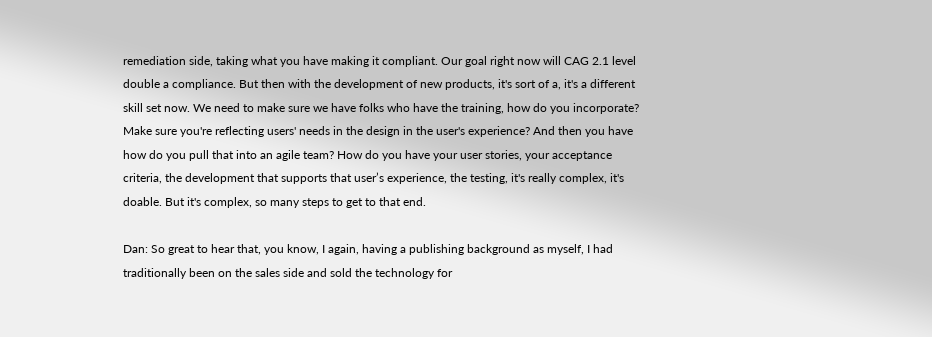remediation side, taking what you have making it compliant. Our goal right now will CAG 2.1 level double a compliance. But then with the development of new products, it's sort of a, it's a different skill set now. We need to make sure we have folks who have the training, how do you incorporate? Make sure you're reflecting users' needs in the design in the user's experience? And then you have how do you pull that into an agile team? How do you have your user stories, your acceptance criteria, the development that supports that user’s experience, the testing, it's really complex, it's doable. But it's complex, so many steps to get to that end.

Dan: So great to hear that, you know, I again, having a publishing background as myself, I had traditionally been on the sales side and sold the technology for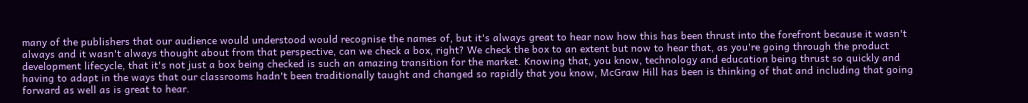many of the publishers that our audience would understood would recognise the names of, but it's always great to hear now how this has been thrust into the forefront because it wasn't always and it wasn't always thought about from that perspective, can we check a box, right? We check the box to an extent but now to hear that, as you're going through the product development lifecycle, that it's not just a box being checked is such an amazing transition for the market. Knowing that, you know, technology and education being thrust so quickly and having to adapt in the ways that our classrooms hadn't been traditionally taught and changed so rapidly that you know, McGraw Hill has been is thinking of that and including that going forward as well as is great to hear.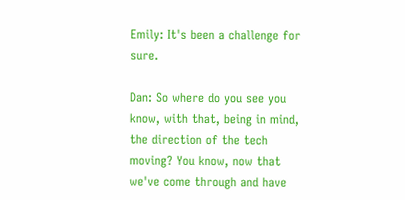Emily: It's been a challenge for sure.

Dan: So where do you see you know, with that, being in mind, the direction of the tech moving? You know, now that we've come through and have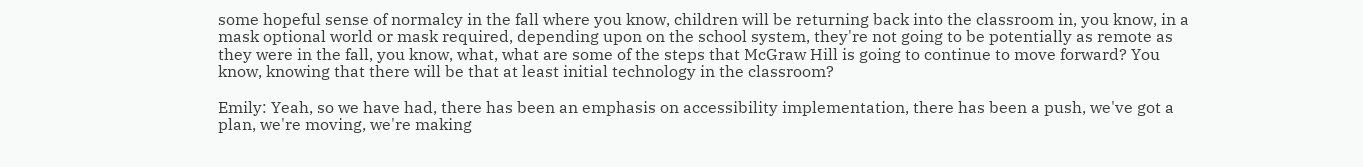some hopeful sense of normalcy in the fall where you know, children will be returning back into the classroom in, you know, in a mask optional world or mask required, depending upon on the school system, they're not going to be potentially as remote as they were in the fall, you know, what, what are some of the steps that McGraw Hill is going to continue to move forward? You know, knowing that there will be that at least initial technology in the classroom?

Emily: Yeah, so we have had, there has been an emphasis on accessibility implementation, there has been a push, we've got a plan, we're moving, we're making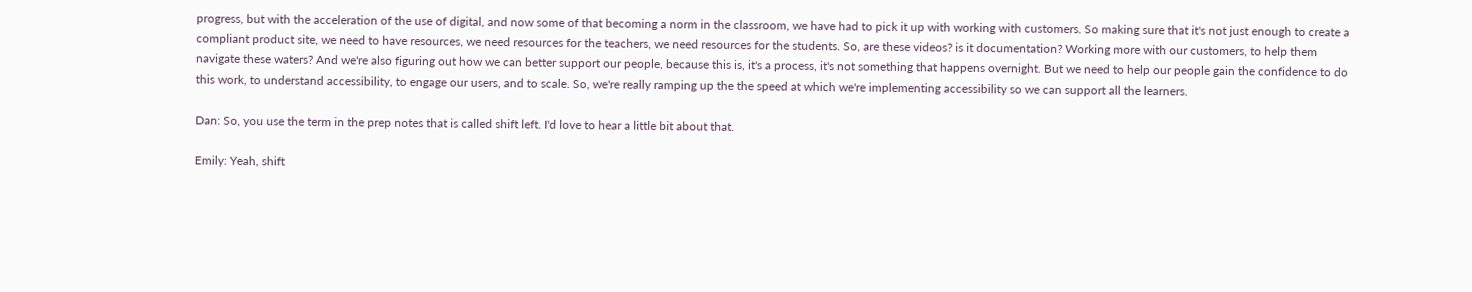progress, but with the acceleration of the use of digital, and now some of that becoming a norm in the classroom, we have had to pick it up with working with customers. So making sure that it's not just enough to create a compliant product site, we need to have resources, we need resources for the teachers, we need resources for the students. So, are these videos? is it documentation? Working more with our customers, to help them navigate these waters? And we're also figuring out how we can better support our people, because this is, it's a process, it's not something that happens overnight. But we need to help our people gain the confidence to do this work, to understand accessibility, to engage our users, and to scale. So, we're really ramping up the the speed at which we're implementing accessibility so we can support all the learners.

Dan: So, you use the term in the prep notes that is called shift left. I'd love to hear a little bit about that.

Emily: Yeah, shift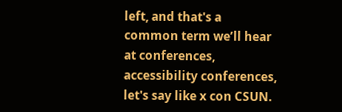left, and that's a common term we’ll hear at conferences, accessibility conferences, let's say like x con CSUN.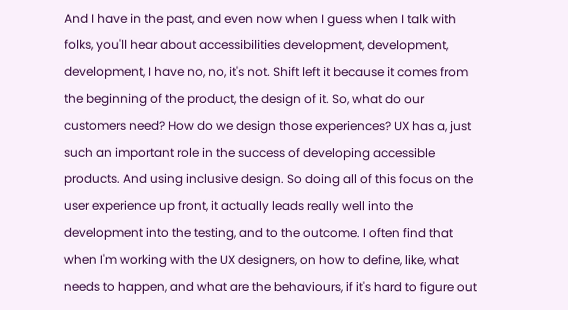And I have in the past, and even now when I guess when I talk with folks, you'll hear about accessibilities development, development, development, I have no, no, it's not. Shift left it because it comes from the beginning of the product, the design of it. So, what do our customers need? How do we design those experiences? UX has a, just such an important role in the success of developing accessible products. And using inclusive design. So doing all of this focus on the user experience up front, it actually leads really well into the development into the testing, and to the outcome. I often find that when I'm working with the UX designers, on how to define, like, what needs to happen, and what are the behaviours, if it's hard to figure out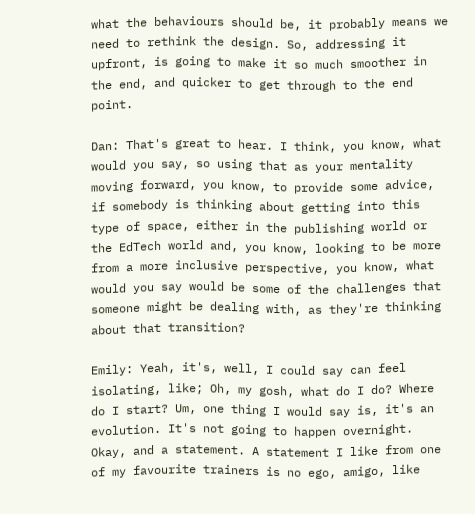what the behaviours should be, it probably means we need to rethink the design. So, addressing it upfront, is going to make it so much smoother in the end, and quicker to get through to the end point.

Dan: That's great to hear. I think, you know, what would you say, so using that as your mentality moving forward, you know, to provide some advice, if somebody is thinking about getting into this type of space, either in the publishing world or the EdTech world and, you know, looking to be more from a more inclusive perspective, you know, what would you say would be some of the challenges that someone might be dealing with, as they're thinking about that transition?

Emily: Yeah, it's, well, I could say can feel isolating, like; Oh, my gosh, what do I do? Where do I start? Um, one thing I would say is, it's an evolution. It's not going to happen overnight. Okay, and a statement. A statement I like from one of my favourite trainers is no ego, amigo, like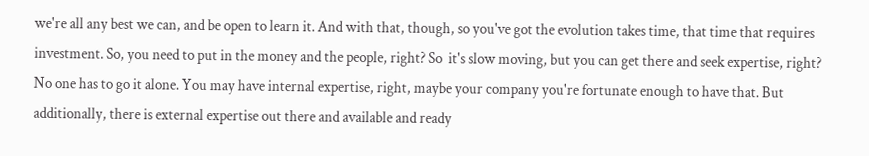we're all any best we can, and be open to learn it. And with that, though, so you've got the evolution takes time, that time that requires investment. So, you need to put in the money and the people, right? So  it's slow moving, but you can get there and seek expertise, right? No one has to go it alone. You may have internal expertise, right, maybe your company you're fortunate enough to have that. But additionally, there is external expertise out there and available and ready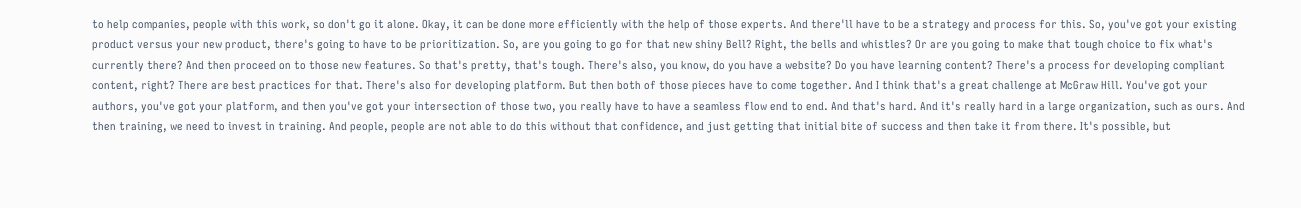to help companies, people with this work, so don't go it alone. Okay, it can be done more efficiently with the help of those experts. And there'll have to be a strategy and process for this. So, you've got your existing product versus your new product, there's going to have to be prioritization. So, are you going to go for that new shiny Bell? Right, the bells and whistles? Or are you going to make that tough choice to fix what's currently there? And then proceed on to those new features. So that's pretty, that's tough. There's also, you know, do you have a website? Do you have learning content? There's a process for developing compliant content, right? There are best practices for that. There's also for developing platform. But then both of those pieces have to come together. And I think that's a great challenge at McGraw Hill. You've got your authors, you've got your platform, and then you've got your intersection of those two, you really have to have a seamless flow end to end. And that's hard. And it's really hard in a large organization, such as ours. And then training, we need to invest in training. And people, people are not able to do this without that confidence, and just getting that initial bite of success and then take it from there. It's possible, but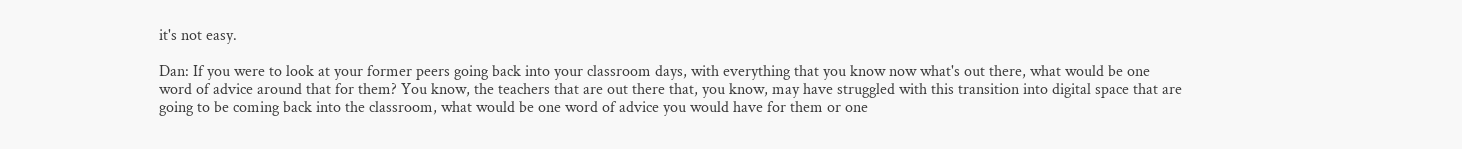it's not easy.

Dan: If you were to look at your former peers going back into your classroom days, with everything that you know now what's out there, what would be one word of advice around that for them? You know, the teachers that are out there that, you know, may have struggled with this transition into digital space that are going to be coming back into the classroom, what would be one word of advice you would have for them or one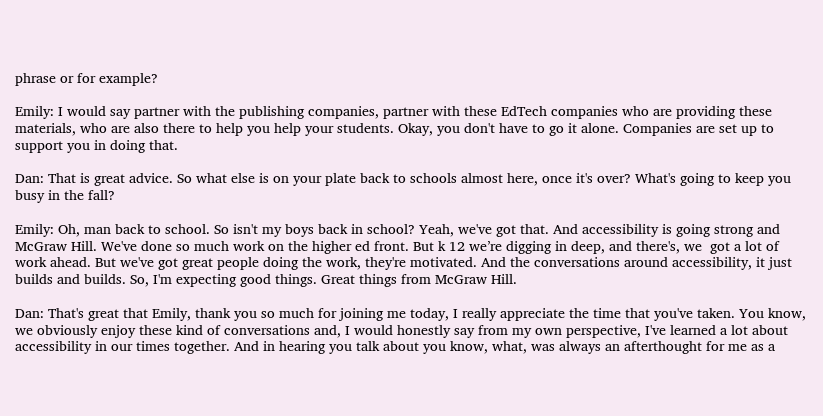phrase or for example?

Emily: I would say partner with the publishing companies, partner with these EdTech companies who are providing these materials, who are also there to help you help your students. Okay, you don't have to go it alone. Companies are set up to support you in doing that.

Dan: That is great advice. So what else is on your plate back to schools almost here, once it's over? What's going to keep you busy in the fall?

Emily: Oh, man back to school. So isn't my boys back in school? Yeah, we've got that. And accessibility is going strong and McGraw Hill. We've done so much work on the higher ed front. But k 12 we’re digging in deep, and there's, we  got a lot of work ahead. But we've got great people doing the work, they're motivated. And the conversations around accessibility, it just builds and builds. So, I'm expecting good things. Great things from McGraw Hill.

Dan: That's great that Emily, thank you so much for joining me today, I really appreciate the time that you've taken. You know, we obviously enjoy these kind of conversations and, I would honestly say from my own perspective, I've learned a lot about accessibility in our times together. And in hearing you talk about you know, what, was always an afterthought for me as a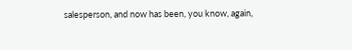salesperson, and now has been, you know, again,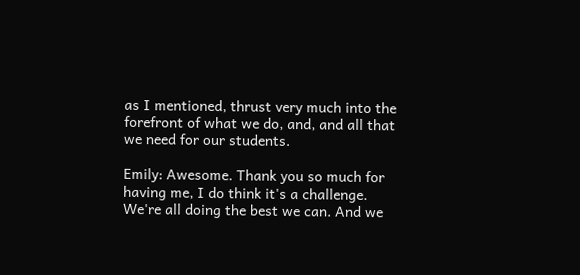as I mentioned, thrust very much into the forefront of what we do, and, and all that we need for our students.

Emily: Awesome. Thank you so much for having me, I do think it's a challenge. We're all doing the best we can. And we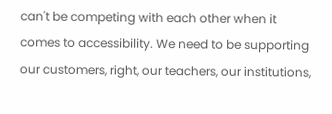can't be competing with each other when it comes to accessibility. We need to be supporting our customers, right, our teachers, our institutions,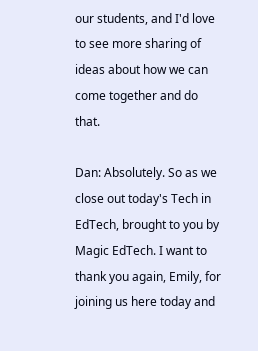our students, and I'd love to see more sharing of ideas about how we can come together and do that.

Dan: Absolutely. So as we close out today's Tech in EdTech, brought to you by Magic EdTech. I want to thank you again, Emily, for joining us here today and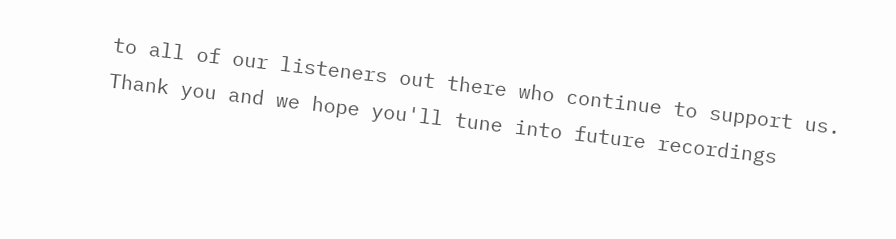to all of our listeners out there who continue to support us. Thank you and we hope you'll tune into future recordings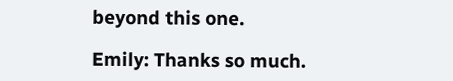beyond this one.

Emily: Thanks so much.